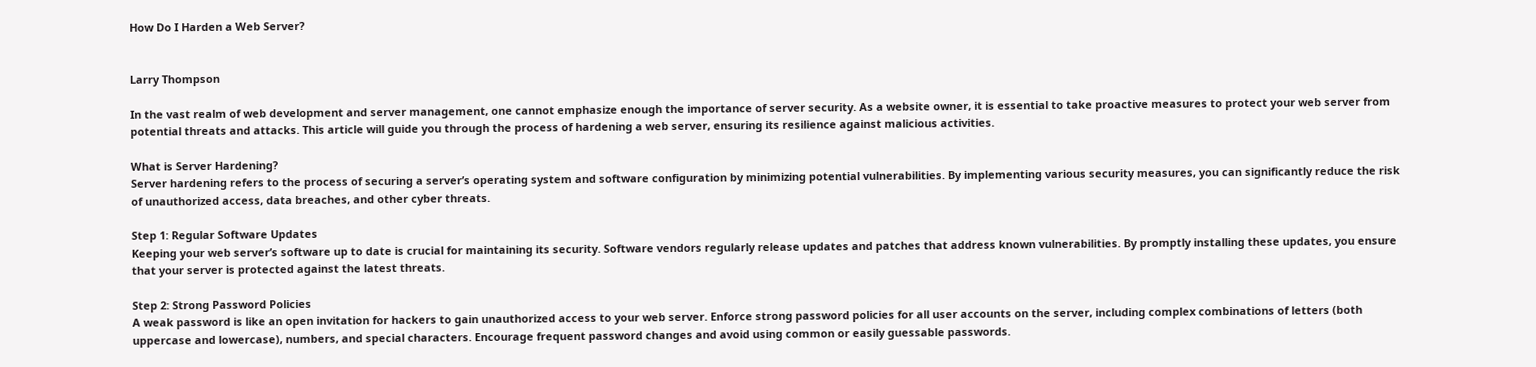How Do I Harden a Web Server?


Larry Thompson

In the vast realm of web development and server management, one cannot emphasize enough the importance of server security. As a website owner, it is essential to take proactive measures to protect your web server from potential threats and attacks. This article will guide you through the process of hardening a web server, ensuring its resilience against malicious activities.

What is Server Hardening?
Server hardening refers to the process of securing a server’s operating system and software configuration by minimizing potential vulnerabilities. By implementing various security measures, you can significantly reduce the risk of unauthorized access, data breaches, and other cyber threats.

Step 1: Regular Software Updates
Keeping your web server’s software up to date is crucial for maintaining its security. Software vendors regularly release updates and patches that address known vulnerabilities. By promptly installing these updates, you ensure that your server is protected against the latest threats.

Step 2: Strong Password Policies
A weak password is like an open invitation for hackers to gain unauthorized access to your web server. Enforce strong password policies for all user accounts on the server, including complex combinations of letters (both uppercase and lowercase), numbers, and special characters. Encourage frequent password changes and avoid using common or easily guessable passwords.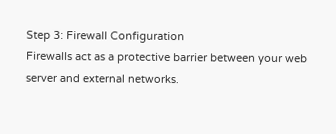Step 3: Firewall Configuration
Firewalls act as a protective barrier between your web server and external networks.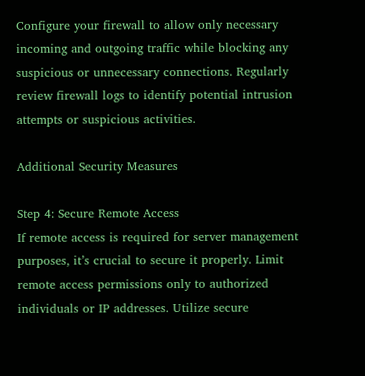Configure your firewall to allow only necessary incoming and outgoing traffic while blocking any suspicious or unnecessary connections. Regularly review firewall logs to identify potential intrusion attempts or suspicious activities.

Additional Security Measures

Step 4: Secure Remote Access
If remote access is required for server management purposes, it’s crucial to secure it properly. Limit remote access permissions only to authorized individuals or IP addresses. Utilize secure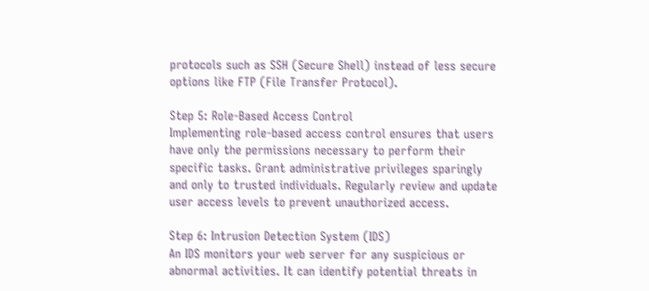protocols such as SSH (Secure Shell) instead of less secure options like FTP (File Transfer Protocol).

Step 5: Role-Based Access Control
Implementing role-based access control ensures that users have only the permissions necessary to perform their specific tasks. Grant administrative privileges sparingly and only to trusted individuals. Regularly review and update user access levels to prevent unauthorized access.

Step 6: Intrusion Detection System (IDS)
An IDS monitors your web server for any suspicious or abnormal activities. It can identify potential threats in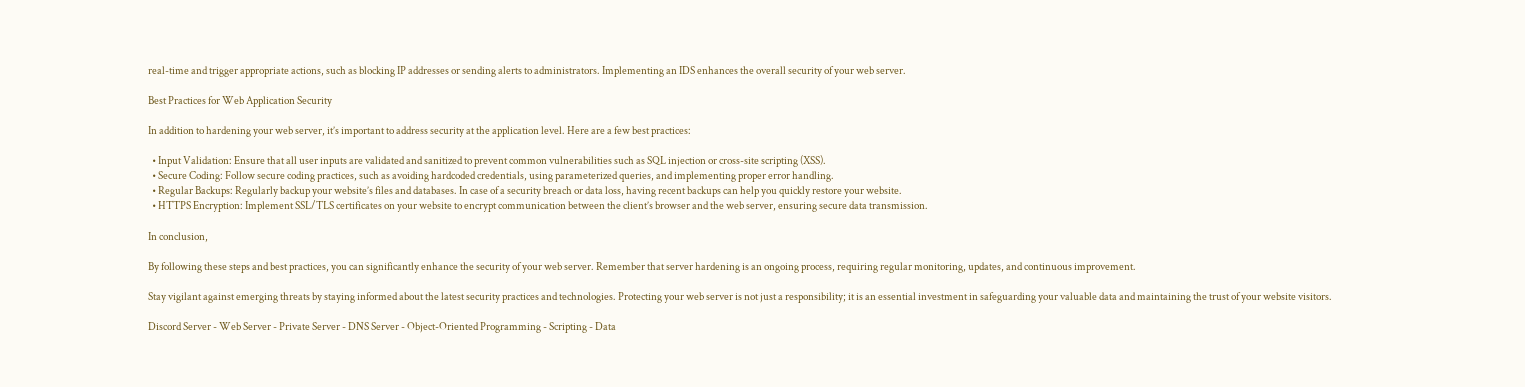real-time and trigger appropriate actions, such as blocking IP addresses or sending alerts to administrators. Implementing an IDS enhances the overall security of your web server.

Best Practices for Web Application Security

In addition to hardening your web server, it’s important to address security at the application level. Here are a few best practices:

  • Input Validation: Ensure that all user inputs are validated and sanitized to prevent common vulnerabilities such as SQL injection or cross-site scripting (XSS).
  • Secure Coding: Follow secure coding practices, such as avoiding hardcoded credentials, using parameterized queries, and implementing proper error handling.
  • Regular Backups: Regularly backup your website’s files and databases. In case of a security breach or data loss, having recent backups can help you quickly restore your website.
  • HTTPS Encryption: Implement SSL/TLS certificates on your website to encrypt communication between the client’s browser and the web server, ensuring secure data transmission.

In conclusion,

By following these steps and best practices, you can significantly enhance the security of your web server. Remember that server hardening is an ongoing process, requiring regular monitoring, updates, and continuous improvement.

Stay vigilant against emerging threats by staying informed about the latest security practices and technologies. Protecting your web server is not just a responsibility; it is an essential investment in safeguarding your valuable data and maintaining the trust of your website visitors.

Discord Server - Web Server - Private Server - DNS Server - Object-Oriented Programming - Scripting - Data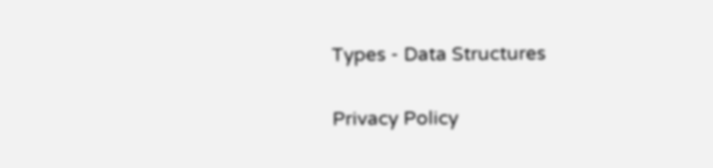Types - Data Structures

Privacy Policy